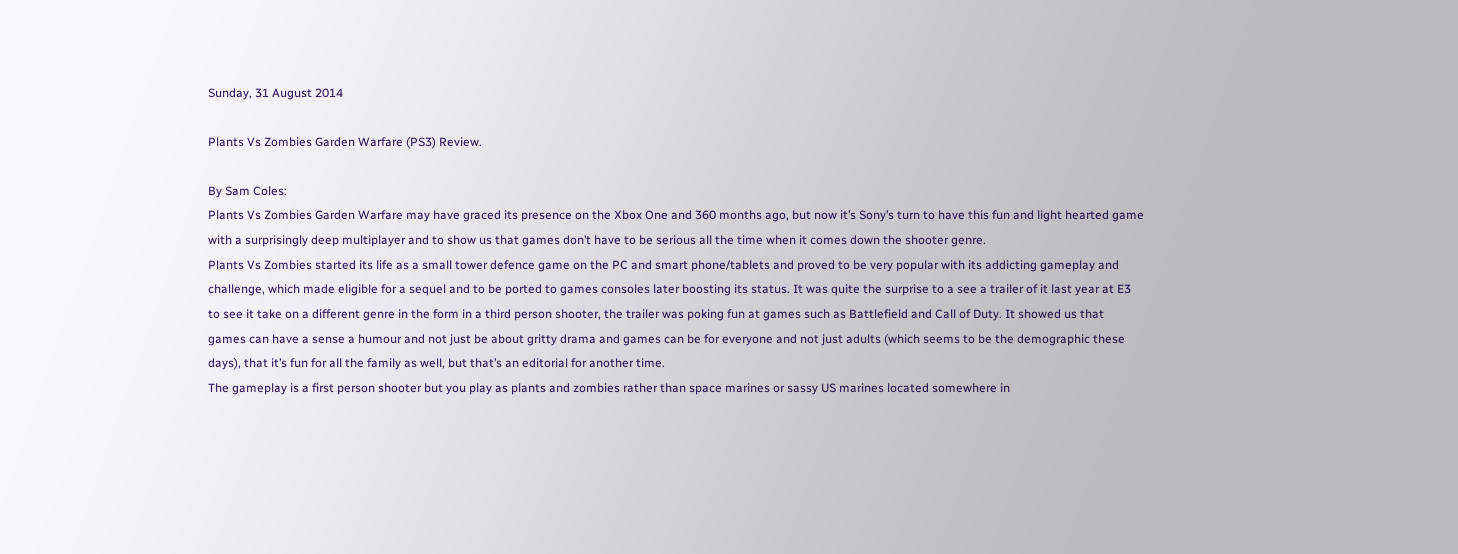Sunday, 31 August 2014

Plants Vs Zombies Garden Warfare (PS3) Review.

By Sam Coles:
Plants Vs Zombies Garden Warfare may have graced its presence on the Xbox One and 360 months ago, but now it’s Sony’s turn to have this fun and light hearted game with a surprisingly deep multiplayer and to show us that games don’t have to be serious all the time when it comes down the shooter genre.
Plants Vs Zombies started its life as a small tower defence game on the PC and smart phone/tablets and proved to be very popular with its addicting gameplay and challenge, which made eligible for a sequel and to be ported to games consoles later boosting its status. It was quite the surprise to a see a trailer of it last year at E3 to see it take on a different genre in the form in a third person shooter, the trailer was poking fun at games such as Battlefield and Call of Duty. It showed us that games can have a sense a humour and not just be about gritty drama and games can be for everyone and not just adults (which seems to be the demographic these days), that it’s fun for all the family as well, but that’s an editorial for another time.
The gameplay is a first person shooter but you play as plants and zombies rather than space marines or sassy US marines located somewhere in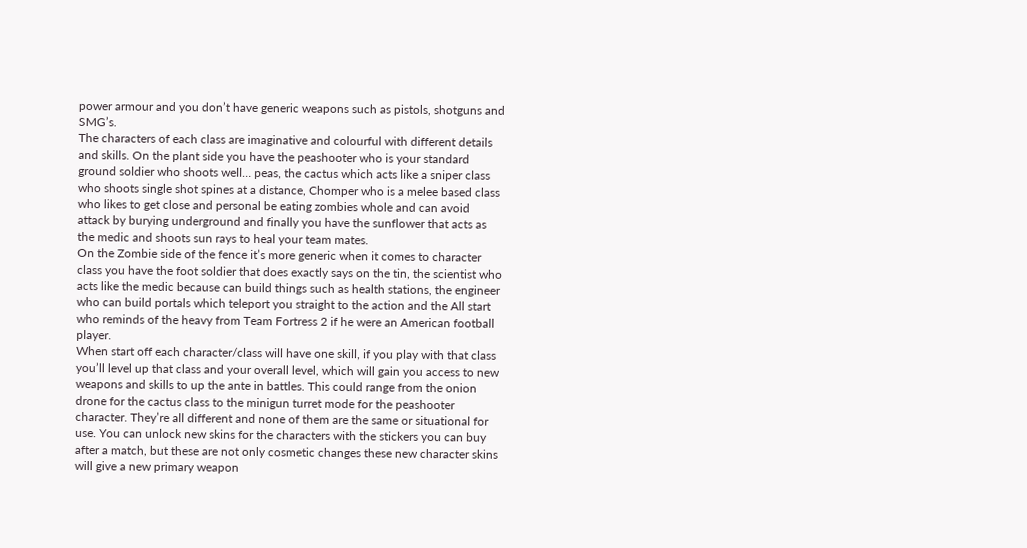power armour and you don’t have generic weapons such as pistols, shotguns and SMG’s.
The characters of each class are imaginative and colourful with different details and skills. On the plant side you have the peashooter who is your standard ground soldier who shoots well… peas, the cactus which acts like a sniper class who shoots single shot spines at a distance, Chomper who is a melee based class who likes to get close and personal be eating zombies whole and can avoid attack by burying underground and finally you have the sunflower that acts as the medic and shoots sun rays to heal your team mates.
On the Zombie side of the fence it’s more generic when it comes to character class you have the foot soldier that does exactly says on the tin, the scientist who acts like the medic because can build things such as health stations, the engineer who can build portals which teleport you straight to the action and the All start who reminds of the heavy from Team Fortress 2 if he were an American football player.
When start off each character/class will have one skill, if you play with that class you’ll level up that class and your overall level, which will gain you access to new weapons and skills to up the ante in battles. This could range from the onion drone for the cactus class to the minigun turret mode for the peashooter character. They’re all different and none of them are the same or situational for use. You can unlock new skins for the characters with the stickers you can buy after a match, but these are not only cosmetic changes these new character skins will give a new primary weapon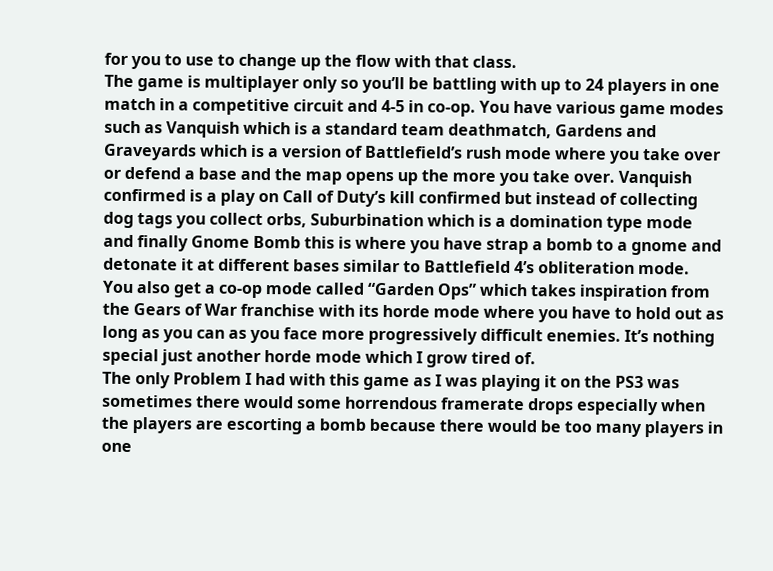for you to use to change up the flow with that class.
The game is multiplayer only so you’ll be battling with up to 24 players in one match in a competitive circuit and 4-5 in co-op. You have various game modes such as Vanquish which is a standard team deathmatch, Gardens and Graveyards which is a version of Battlefield’s rush mode where you take over or defend a base and the map opens up the more you take over. Vanquish confirmed is a play on Call of Duty’s kill confirmed but instead of collecting dog tags you collect orbs, Suburbination which is a domination type mode and finally Gnome Bomb this is where you have strap a bomb to a gnome and detonate it at different bases similar to Battlefield 4’s obliteration mode.
You also get a co-op mode called “Garden Ops” which takes inspiration from the Gears of War franchise with its horde mode where you have to hold out as long as you can as you face more progressively difficult enemies. It’s nothing special just another horde mode which I grow tired of.
The only Problem I had with this game as I was playing it on the PS3 was sometimes there would some horrendous framerate drops especially when the players are escorting a bomb because there would be too many players in one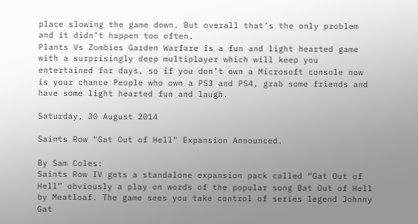place slowing the game down. But overall that’s the only problem and it didn’t happen too often.
Plants Vs Zombies Garden Warfare is a fun and light hearted game with a surprisingly deep multiplayer which will keep you entertained for days, so if you don’t own a Microsoft console now is your chance People who own a PS3 and PS4, grab some friends and have some light hearted fun and laugh.

Saturday, 30 August 2014

Saints Row "Gat Out of Hell" Expansion Announced.

By Sam Coles:
Saints Row IV gets a standalone expansion pack called “Gat Out of Hell” obviously a play on words of the popular song Bat Out of Hell by Meatloaf. The game sees you take control of series legend Johnny Gat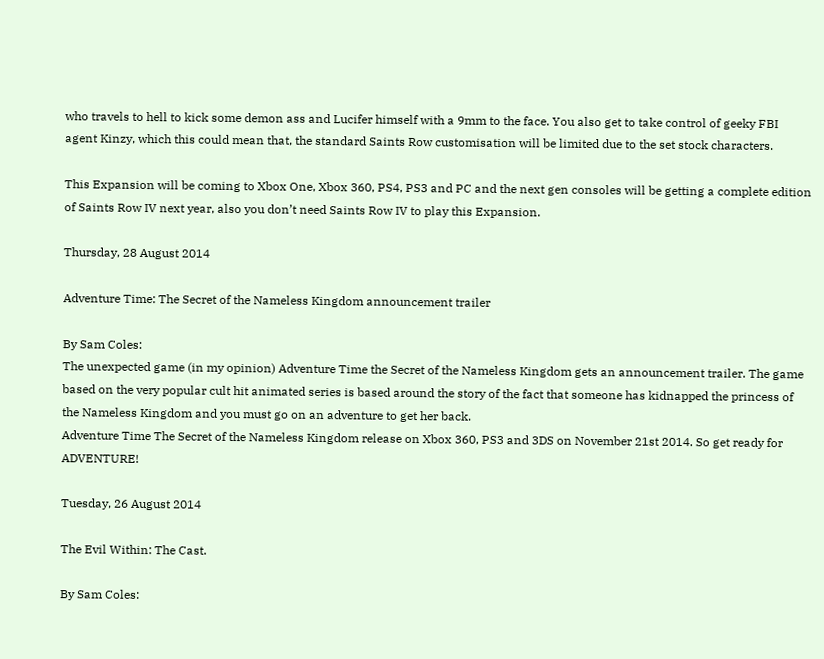who travels to hell to kick some demon ass and Lucifer himself with a 9mm to the face. You also get to take control of geeky FBI agent Kinzy, which this could mean that, the standard Saints Row customisation will be limited due to the set stock characters.

This Expansion will be coming to Xbox One, Xbox 360, PS4, PS3 and PC and the next gen consoles will be getting a complete edition of Saints Row IV next year, also you don’t need Saints Row IV to play this Expansion.

Thursday, 28 August 2014

Adventure Time: The Secret of the Nameless Kingdom announcement trailer

By Sam Coles:
The unexpected game (in my opinion) Adventure Time the Secret of the Nameless Kingdom gets an announcement trailer. The game based on the very popular cult hit animated series is based around the story of the fact that someone has kidnapped the princess of the Nameless Kingdom and you must go on an adventure to get her back.
Adventure Time The Secret of the Nameless Kingdom release on Xbox 360, PS3 and 3DS on November 21st 2014. So get ready for ADVENTURE!

Tuesday, 26 August 2014

The Evil Within: The Cast.

By Sam Coles: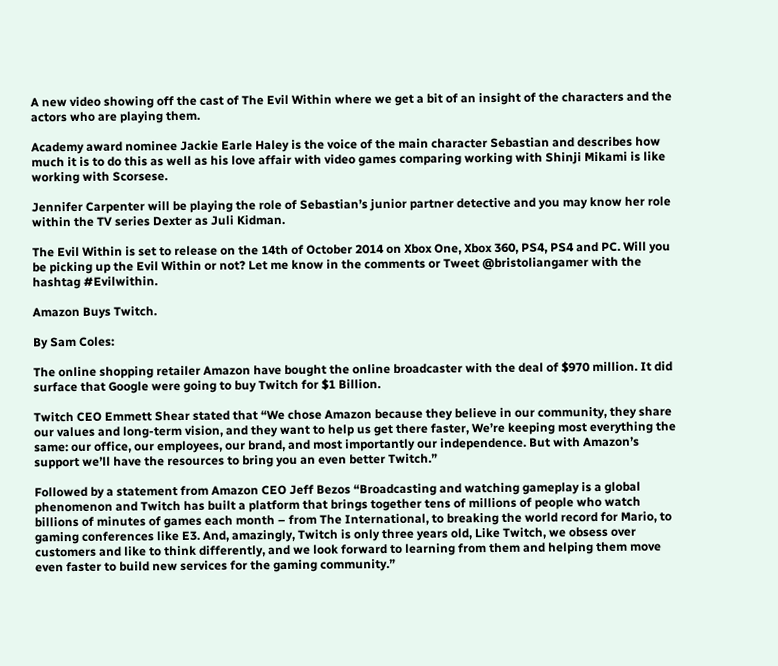A new video showing off the cast of The Evil Within where we get a bit of an insight of the characters and the actors who are playing them.

Academy award nominee Jackie Earle Haley is the voice of the main character Sebastian and describes how much it is to do this as well as his love affair with video games comparing working with Shinji Mikami is like working with Scorsese.

Jennifer Carpenter will be playing the role of Sebastian’s junior partner detective and you may know her role within the TV series Dexter as Juli Kidman.

The Evil Within is set to release on the 14th of October 2014 on Xbox One, Xbox 360, PS4, PS4 and PC. Will you be picking up the Evil Within or not? Let me know in the comments or Tweet @bristoliangamer with the hashtag #Evilwithin.

Amazon Buys Twitch.

By Sam Coles:

The online shopping retailer Amazon have bought the online broadcaster with the deal of $970 million. It did surface that Google were going to buy Twitch for $1 Billion.

Twitch CEO Emmett Shear stated that “We chose Amazon because they believe in our community, they share our values and long-term vision, and they want to help us get there faster, We’re keeping most everything the same: our office, our employees, our brand, and most importantly our independence. But with Amazon’s support we’ll have the resources to bring you an even better Twitch.”

Followed by a statement from Amazon CEO Jeff Bezos “Broadcasting and watching gameplay is a global phenomenon and Twitch has built a platform that brings together tens of millions of people who watch billions of minutes of games each month – from The International, to breaking the world record for Mario, to gaming conferences like E3. And, amazingly, Twitch is only three years old, Like Twitch, we obsess over customers and like to think differently, and we look forward to learning from them and helping them move even faster to build new services for the gaming community.”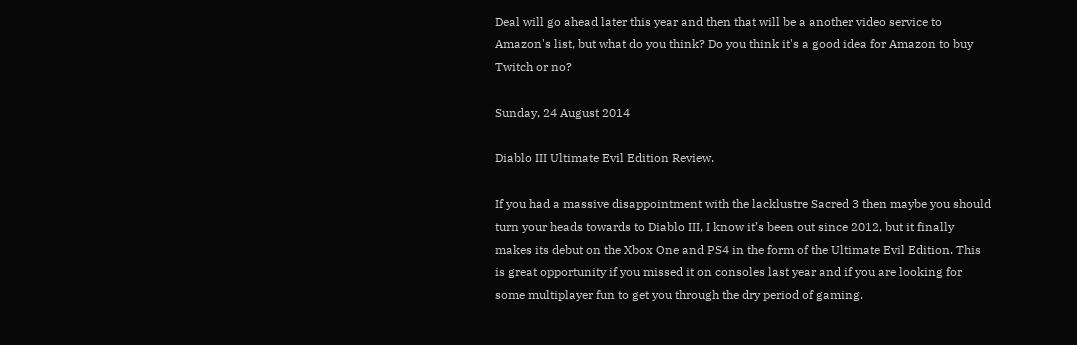Deal will go ahead later this year and then that will be a another video service to Amazon's list, but what do you think? Do you think it's a good idea for Amazon to buy Twitch or no?

Sunday, 24 August 2014

Diablo III Ultimate Evil Edition Review.

If you had a massive disappointment with the lacklustre Sacred 3 then maybe you should turn your heads towards to Diablo III, I know it’s been out since 2012, but it finally makes its debut on the Xbox One and PS4 in the form of the Ultimate Evil Edition. This is great opportunity if you missed it on consoles last year and if you are looking for some multiplayer fun to get you through the dry period of gaming.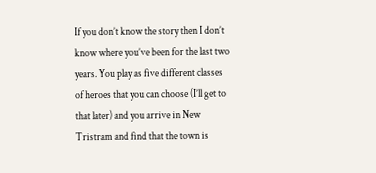If you don’t know the story then I don’t know where you’ve been for the last two years. You play as five different classes of heroes that you can choose (I’ll get to that later) and you arrive in New Tristram and find that the town is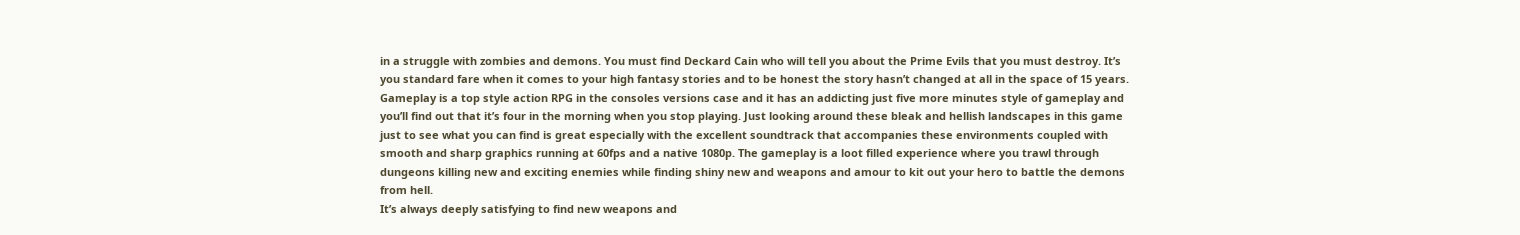in a struggle with zombies and demons. You must find Deckard Cain who will tell you about the Prime Evils that you must destroy. It’s you standard fare when it comes to your high fantasy stories and to be honest the story hasn’t changed at all in the space of 15 years.
Gameplay is a top style action RPG in the consoles versions case and it has an addicting just five more minutes style of gameplay and you’ll find out that it’s four in the morning when you stop playing. Just looking around these bleak and hellish landscapes in this game just to see what you can find is great especially with the excellent soundtrack that accompanies these environments coupled with smooth and sharp graphics running at 60fps and a native 1080p. The gameplay is a loot filled experience where you trawl through dungeons killing new and exciting enemies while finding shiny new and weapons and amour to kit out your hero to battle the demons from hell.
It’s always deeply satisfying to find new weapons and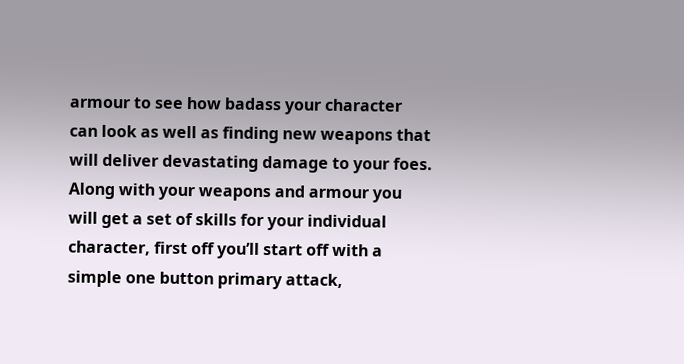armour to see how badass your character can look as well as finding new weapons that will deliver devastating damage to your foes. Along with your weapons and armour you will get a set of skills for your individual character, first off you’ll start off with a simple one button primary attack,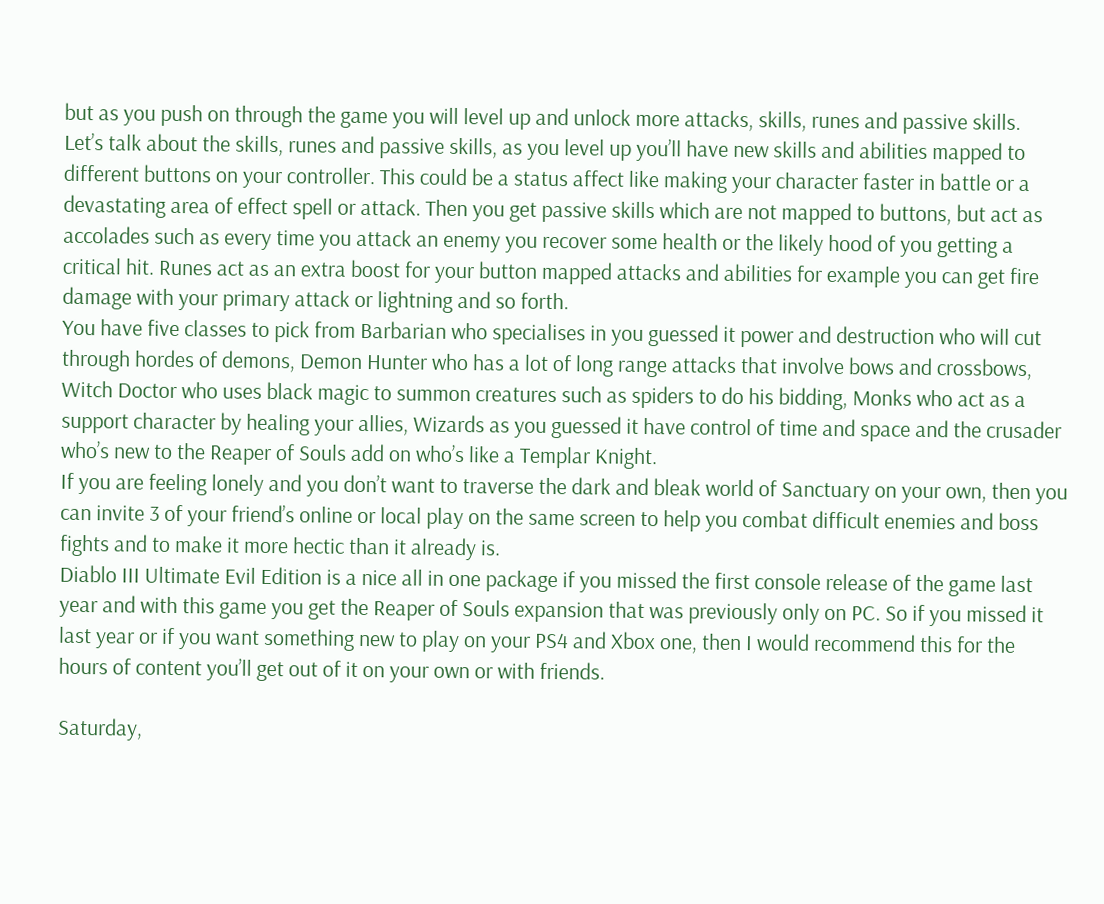but as you push on through the game you will level up and unlock more attacks, skills, runes and passive skills.
Let’s talk about the skills, runes and passive skills, as you level up you’ll have new skills and abilities mapped to different buttons on your controller. This could be a status affect like making your character faster in battle or a devastating area of effect spell or attack. Then you get passive skills which are not mapped to buttons, but act as accolades such as every time you attack an enemy you recover some health or the likely hood of you getting a critical hit. Runes act as an extra boost for your button mapped attacks and abilities for example you can get fire damage with your primary attack or lightning and so forth.
You have five classes to pick from Barbarian who specialises in you guessed it power and destruction who will cut through hordes of demons, Demon Hunter who has a lot of long range attacks that involve bows and crossbows, Witch Doctor who uses black magic to summon creatures such as spiders to do his bidding, Monks who act as a support character by healing your allies, Wizards as you guessed it have control of time and space and the crusader who’s new to the Reaper of Souls add on who’s like a Templar Knight.
If you are feeling lonely and you don’t want to traverse the dark and bleak world of Sanctuary on your own, then you can invite 3 of your friend’s online or local play on the same screen to help you combat difficult enemies and boss fights and to make it more hectic than it already is.
Diablo III Ultimate Evil Edition is a nice all in one package if you missed the first console release of the game last year and with this game you get the Reaper of Souls expansion that was previously only on PC. So if you missed it last year or if you want something new to play on your PS4 and Xbox one, then I would recommend this for the hours of content you’ll get out of it on your own or with friends.

Saturday,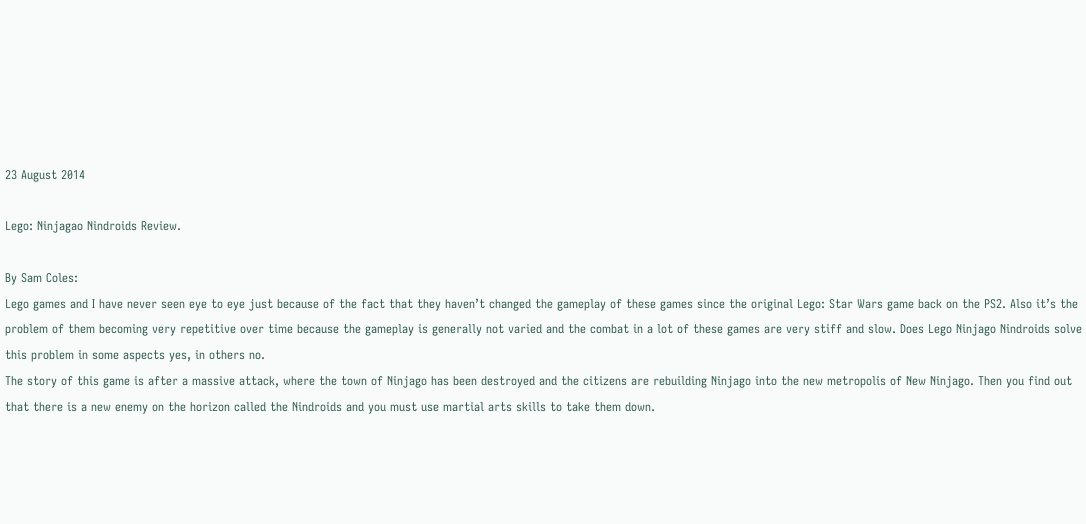23 August 2014

Lego: Ninjagao Nindroids Review.

By Sam Coles:
Lego games and I have never seen eye to eye just because of the fact that they haven’t changed the gameplay of these games since the original Lego: Star Wars game back on the PS2. Also it’s the problem of them becoming very repetitive over time because the gameplay is generally not varied and the combat in a lot of these games are very stiff and slow. Does Lego Ninjago Nindroids solve this problem in some aspects yes, in others no.
The story of this game is after a massive attack, where the town of Ninjago has been destroyed and the citizens are rebuilding Ninjago into the new metropolis of New Ninjago. Then you find out that there is a new enemy on the horizon called the Nindroids and you must use martial arts skills to take them down.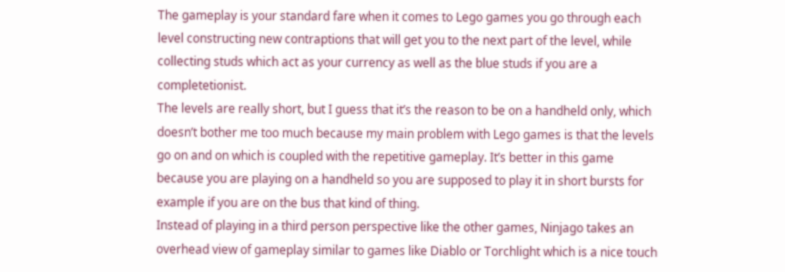The gameplay is your standard fare when it comes to Lego games you go through each level constructing new contraptions that will get you to the next part of the level, while collecting studs which act as your currency as well as the blue studs if you are a completetionist.
The levels are really short, but I guess that it’s the reason to be on a handheld only, which doesn’t bother me too much because my main problem with Lego games is that the levels go on and on which is coupled with the repetitive gameplay. It’s better in this game because you are playing on a handheld so you are supposed to play it in short bursts for example if you are on the bus that kind of thing.
Instead of playing in a third person perspective like the other games, Ninjago takes an overhead view of gameplay similar to games like Diablo or Torchlight which is a nice touch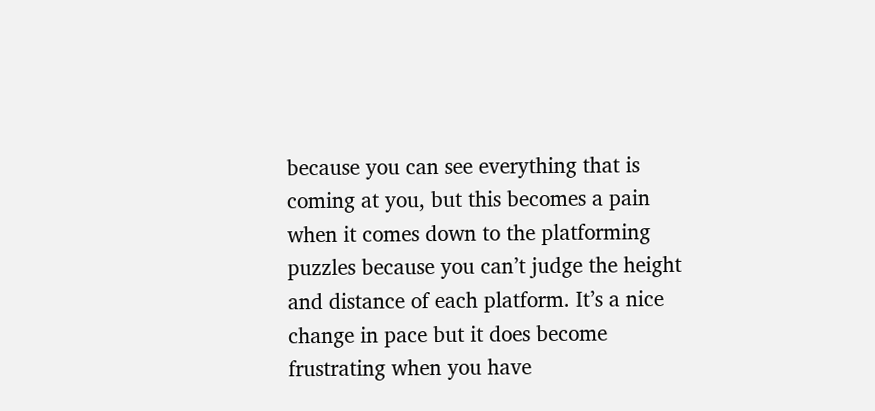because you can see everything that is coming at you, but this becomes a pain when it comes down to the platforming puzzles because you can’t judge the height and distance of each platform. It’s a nice change in pace but it does become frustrating when you have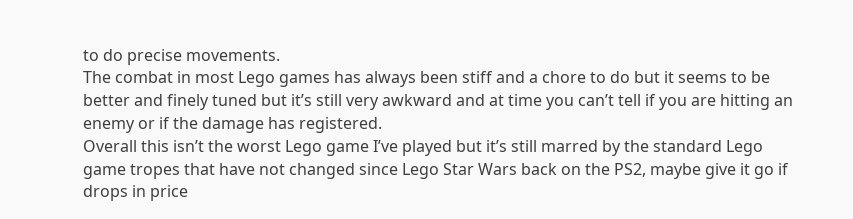to do precise movements.
The combat in most Lego games has always been stiff and a chore to do but it seems to be better and finely tuned but it’s still very awkward and at time you can’t tell if you are hitting an enemy or if the damage has registered.
Overall this isn’t the worst Lego game I’ve played but it’s still marred by the standard Lego game tropes that have not changed since Lego Star Wars back on the PS2, maybe give it go if drops in price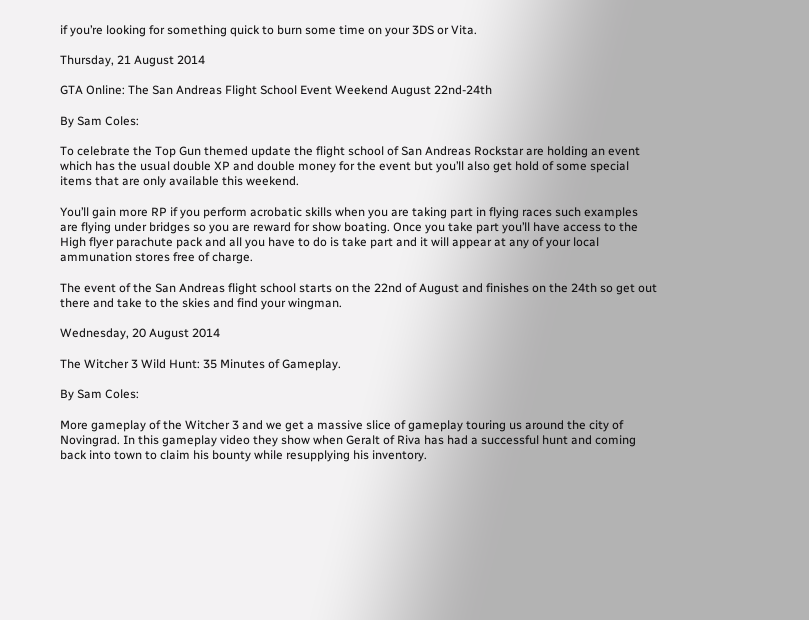if you’re looking for something quick to burn some time on your 3DS or Vita.

Thursday, 21 August 2014

GTA Online: The San Andreas Flight School Event Weekend August 22nd-24th

By Sam Coles:

To celebrate the Top Gun themed update the flight school of San Andreas Rockstar are holding an event which has the usual double XP and double money for the event but you’ll also get hold of some special items that are only available this weekend.

You’ll gain more RP if you perform acrobatic skills when you are taking part in flying races such examples are flying under bridges so you are reward for show boating. Once you take part you’ll have access to the High flyer parachute pack and all you have to do is take part and it will appear at any of your local ammunation stores free of charge.

The event of the San Andreas flight school starts on the 22nd of August and finishes on the 24th so get out there and take to the skies and find your wingman.

Wednesday, 20 August 2014

The Witcher 3 Wild Hunt: 35 Minutes of Gameplay.

By Sam Coles:

More gameplay of the Witcher 3 and we get a massive slice of gameplay touring us around the city of Novingrad. In this gameplay video they show when Geralt of Riva has had a successful hunt and coming back into town to claim his bounty while resupplying his inventory.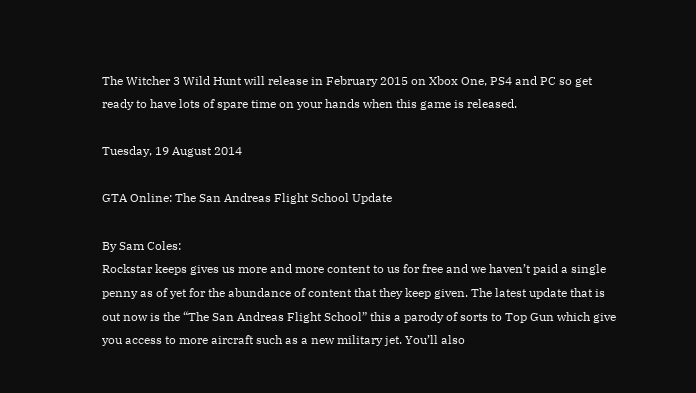The Witcher 3 Wild Hunt will release in February 2015 on Xbox One, PS4 and PC so get ready to have lots of spare time on your hands when this game is released.

Tuesday, 19 August 2014

GTA Online: The San Andreas Flight School Update

By Sam Coles:
Rockstar keeps gives us more and more content to us for free and we haven’t paid a single penny as of yet for the abundance of content that they keep given. The latest update that is out now is the “The San Andreas Flight School” this a parody of sorts to Top Gun which give you access to more aircraft such as a new military jet. You’ll also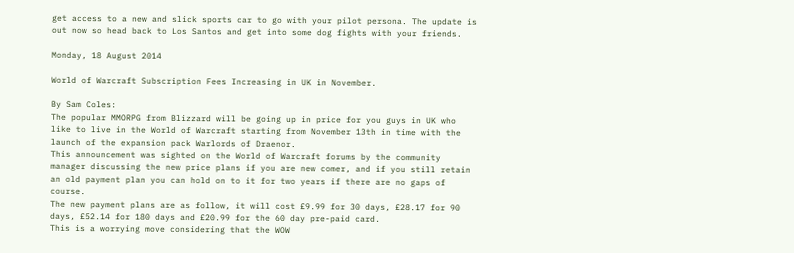get access to a new and slick sports car to go with your pilot persona. The update is out now so head back to Los Santos and get into some dog fights with your friends.

Monday, 18 August 2014

World of Warcraft Subscription Fees Increasing in UK in November.

By Sam Coles:
The popular MMORPG from Blizzard will be going up in price for you guys in UK who like to live in the World of Warcraft starting from November 13th in time with the launch of the expansion pack Warlords of Draenor.
This announcement was sighted on the World of Warcraft forums by the community manager discussing the new price plans if you are new comer, and if you still retain an old payment plan you can hold on to it for two years if there are no gaps of course.
The new payment plans are as follow, it will cost £9.99 for 30 days, £28.17 for 90 days, £52.14 for 180 days and £20.99 for the 60 day pre-paid card.
This is a worrying move considering that the WOW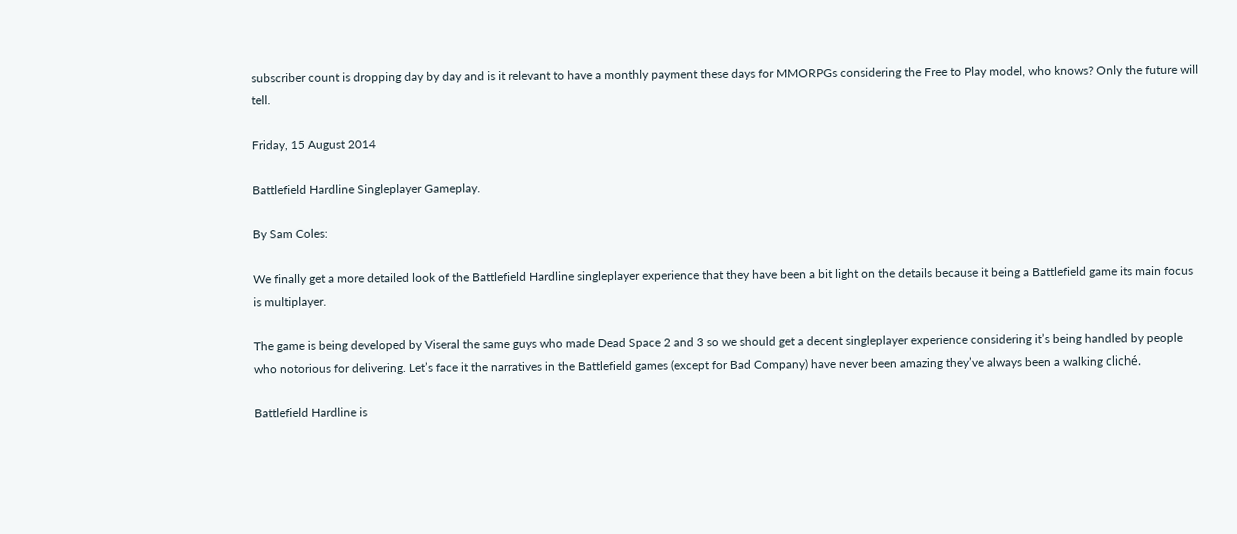subscriber count is dropping day by day and is it relevant to have a monthly payment these days for MMORPGs considering the Free to Play model, who knows? Only the future will tell.

Friday, 15 August 2014

Battlefield Hardline Singleplayer Gameplay.

By Sam Coles:

We finally get a more detailed look of the Battlefield Hardline singleplayer experience that they have been a bit light on the details because it being a Battlefield game its main focus is multiplayer.

The game is being developed by Viseral the same guys who made Dead Space 2 and 3 so we should get a decent singleplayer experience considering it’s being handled by people who notorious for delivering. Let’s face it the narratives in the Battlefield games (except for Bad Company) have never been amazing they’ve always been a walking cliché.

Battlefield Hardline is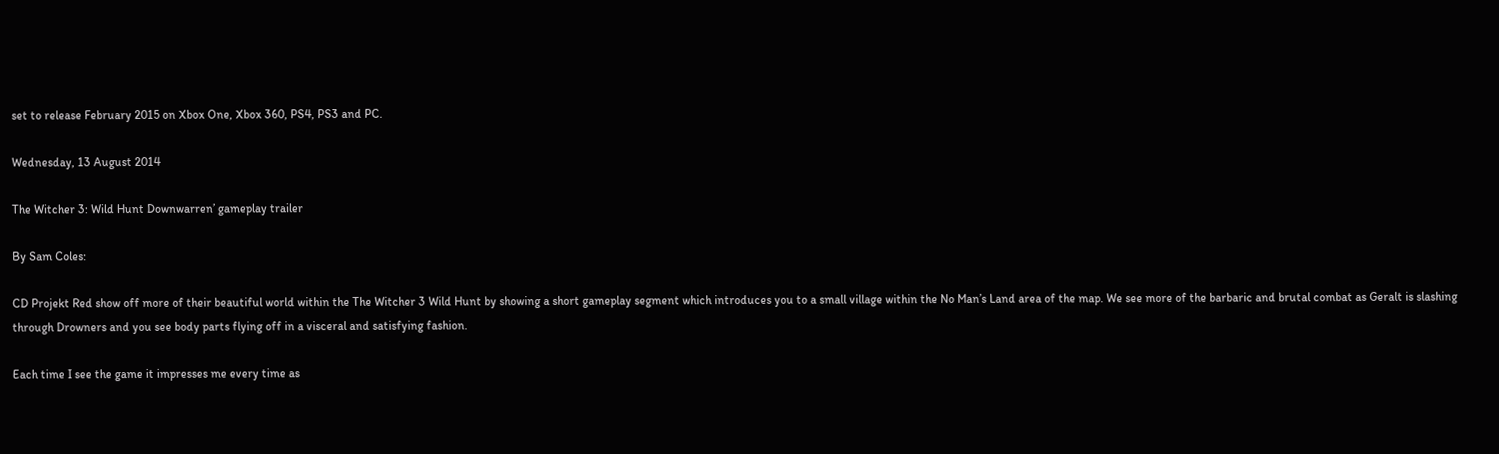set to release February 2015 on Xbox One, Xbox 360, PS4, PS3 and PC.

Wednesday, 13 August 2014

The Witcher 3: Wild Hunt Downwarren’ gameplay trailer

By Sam Coles:

CD Projekt Red show off more of their beautiful world within the The Witcher 3 Wild Hunt by showing a short gameplay segment which introduces you to a small village within the No Man’s Land area of the map. We see more of the barbaric and brutal combat as Geralt is slashing through Drowners and you see body parts flying off in a visceral and satisfying fashion.

Each time I see the game it impresses me every time as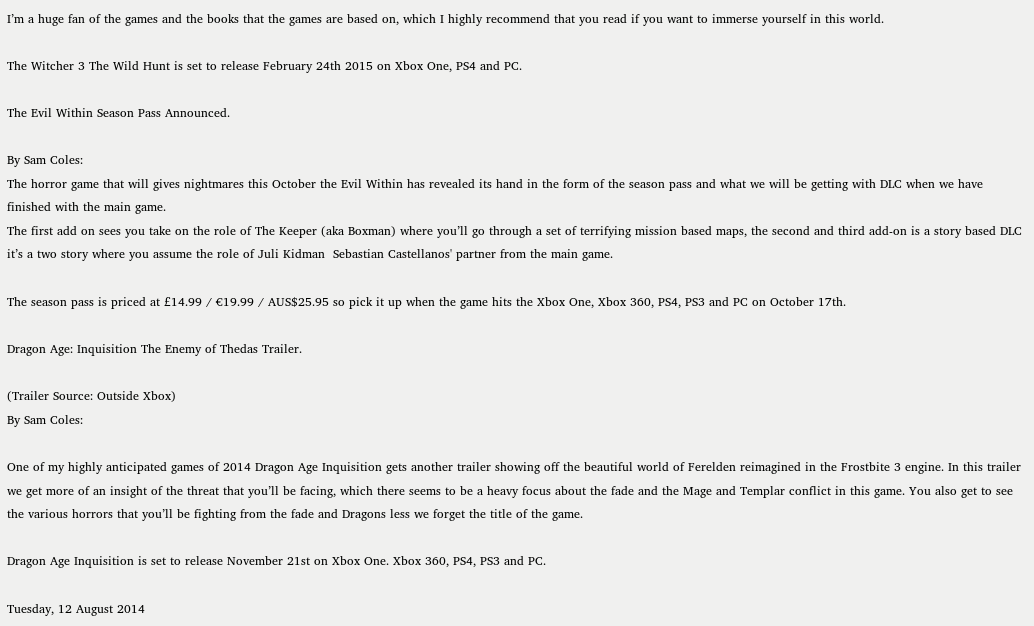I’m a huge fan of the games and the books that the games are based on, which I highly recommend that you read if you want to immerse yourself in this world.

The Witcher 3 The Wild Hunt is set to release February 24th 2015 on Xbox One, PS4 and PC.

The Evil Within Season Pass Announced.

By Sam Coles:
The horror game that will gives nightmares this October the Evil Within has revealed its hand in the form of the season pass and what we will be getting with DLC when we have finished with the main game.
The first add on sees you take on the role of The Keeper (aka Boxman) where you’ll go through a set of terrifying mission based maps, the second and third add-on is a story based DLC it’s a two story where you assume the role of Juli Kidman  Sebastian Castellanos' partner from the main game.

The season pass is priced at £14.99 / €19.99 / AUS$25.95 so pick it up when the game hits the Xbox One, Xbox 360, PS4, PS3 and PC on October 17th.

Dragon Age: Inquisition The Enemy of Thedas Trailer.

(Trailer Source: Outside Xbox)
By Sam Coles:

One of my highly anticipated games of 2014 Dragon Age Inquisition gets another trailer showing off the beautiful world of Ferelden reimagined in the Frostbite 3 engine. In this trailer we get more of an insight of the threat that you’ll be facing, which there seems to be a heavy focus about the fade and the Mage and Templar conflict in this game. You also get to see the various horrors that you’ll be fighting from the fade and Dragons less we forget the title of the game.

Dragon Age Inquisition is set to release November 21st on Xbox One. Xbox 360, PS4, PS3 and PC.

Tuesday, 12 August 2014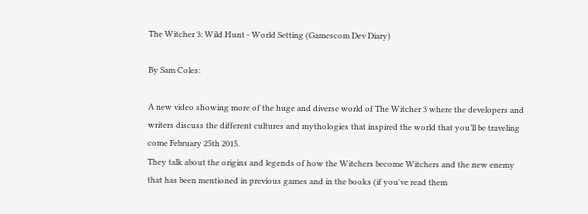The Witcher 3: Wild Hunt - World Setting (Gamescom Dev Diary)

By Sam Coles:

A new video showing more of the huge and diverse world of The Witcher 3 where the developers and writers discuss the different cultures and mythologies that inspired the world that you’ll be traveling come February 25th 2015.
They talk about the origins and legends of how the Witchers become Witchers and the new enemy that has been mentioned in previous games and in the books (if you've read them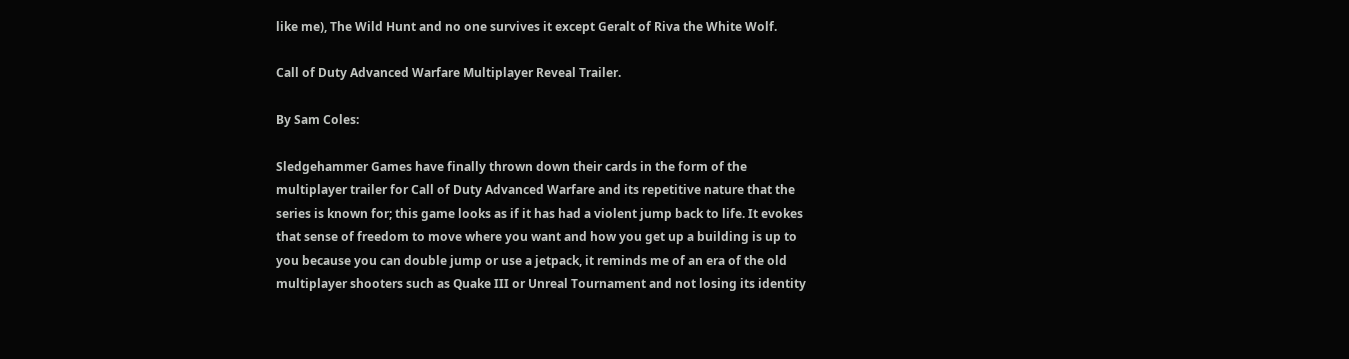like me), The Wild Hunt and no one survives it except Geralt of Riva the White Wolf.

Call of Duty Advanced Warfare Multiplayer Reveal Trailer.

By Sam Coles:

Sledgehammer Games have finally thrown down their cards in the form of the multiplayer trailer for Call of Duty Advanced Warfare and its repetitive nature that the series is known for; this game looks as if it has had a violent jump back to life. It evokes that sense of freedom to move where you want and how you get up a building is up to you because you can double jump or use a jetpack, it reminds me of an era of the old multiplayer shooters such as Quake III or Unreal Tournament and not losing its identity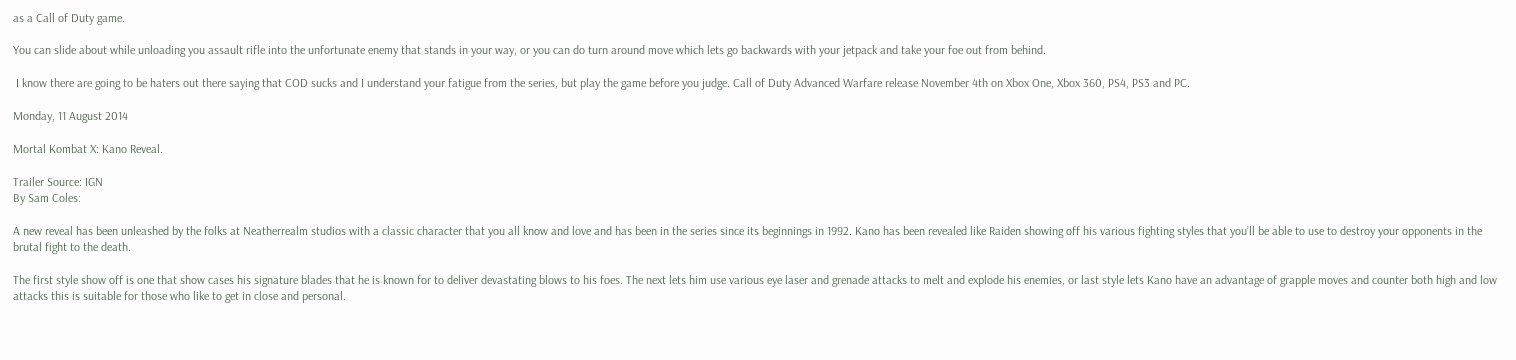as a Call of Duty game.

You can slide about while unloading you assault rifle into the unfortunate enemy that stands in your way, or you can do turn around move which lets go backwards with your jetpack and take your foe out from behind.

 I know there are going to be haters out there saying that COD sucks and I understand your fatigue from the series, but play the game before you judge. Call of Duty Advanced Warfare release November 4th on Xbox One, Xbox 360, PS4, PS3 and PC.

Monday, 11 August 2014

Mortal Kombat X: Kano Reveal.

Trailer Source: IGN
By Sam Coles:

A new reveal has been unleashed by the folks at Neatherrealm studios with a classic character that you all know and love and has been in the series since its beginnings in 1992. Kano has been revealed like Raiden showing off his various fighting styles that you’ll be able to use to destroy your opponents in the brutal fight to the death.

The first style show off is one that show cases his signature blades that he is known for to deliver devastating blows to his foes. The next lets him use various eye laser and grenade attacks to melt and explode his enemies, or last style lets Kano have an advantage of grapple moves and counter both high and low attacks this is suitable for those who like to get in close and personal.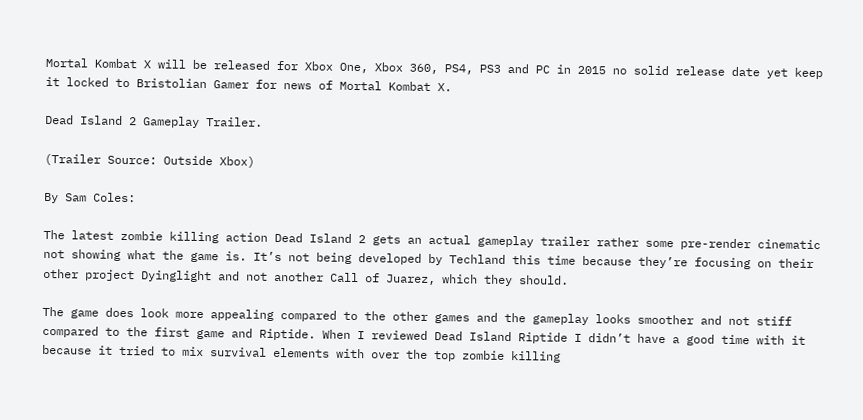Mortal Kombat X will be released for Xbox One, Xbox 360, PS4, PS3 and PC in 2015 no solid release date yet keep it locked to Bristolian Gamer for news of Mortal Kombat X.

Dead Island 2 Gameplay Trailer.

(Trailer Source: Outside Xbox)

By Sam Coles:

The latest zombie killing action Dead Island 2 gets an actual gameplay trailer rather some pre-render cinematic not showing what the game is. It’s not being developed by Techland this time because they’re focusing on their other project Dyinglight and not another Call of Juarez, which they should.

The game does look more appealing compared to the other games and the gameplay looks smoother and not stiff compared to the first game and Riptide. When I reviewed Dead Island Riptide I didn’t have a good time with it because it tried to mix survival elements with over the top zombie killing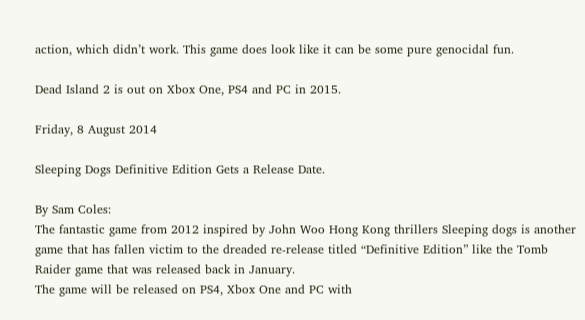action, which didn’t work. This game does look like it can be some pure genocidal fun.

Dead Island 2 is out on Xbox One, PS4 and PC in 2015.

Friday, 8 August 2014

Sleeping Dogs Definitive Edition Gets a Release Date.

By Sam Coles:
The fantastic game from 2012 inspired by John Woo Hong Kong thrillers Sleeping dogs is another game that has fallen victim to the dreaded re-release titled “Definitive Edition” like the Tomb Raider game that was released back in January.
The game will be released on PS4, Xbox One and PC with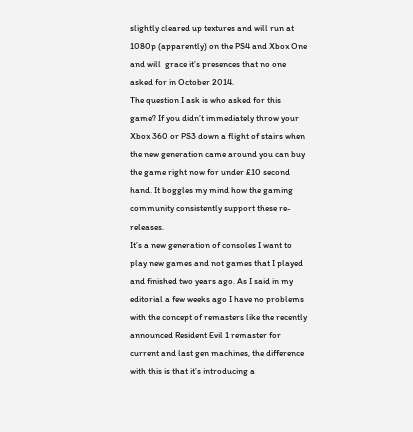slightly cleared up textures and will run at 1080p (apparently) on the PS4 and Xbox One and will  grace it’s presences that no one asked for in October 2014.
The question I ask is who asked for this game? If you didn’t immediately throw your Xbox 360 or PS3 down a flight of stairs when the new generation came around you can buy the game right now for under £10 second hand. It boggles my mind how the gaming community consistently support these re-releases.
It’s a new generation of consoles I want to play new games and not games that I played and finished two years ago. As I said in my editorial a few weeks ago I have no problems with the concept of remasters like the recently announced Resident Evil 1 remaster for current and last gen machines, the difference with this is that it’s introducing a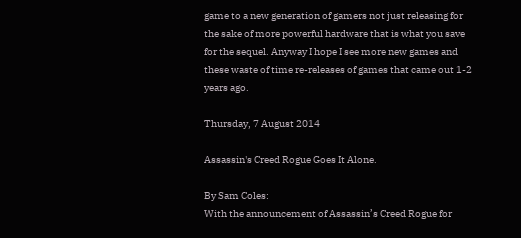game to a new generation of gamers not just releasing for the sake of more powerful hardware that is what you save for the sequel. Anyway I hope I see more new games and these waste of time re-releases of games that came out 1-2 years ago.

Thursday, 7 August 2014

Assassin's Creed Rogue Goes It Alone.

By Sam Coles:
With the announcement of Assassin’s Creed Rogue for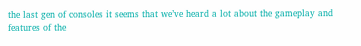the last gen of consoles it seems that we’ve heard a lot about the gameplay and features of the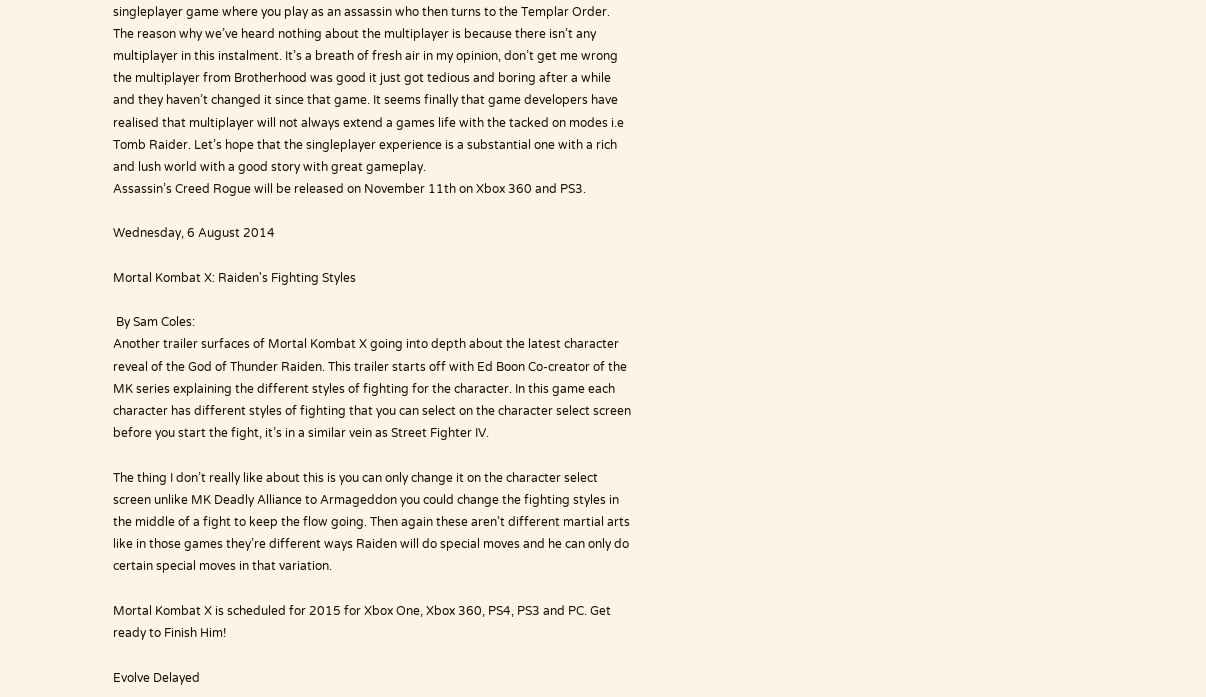singleplayer game where you play as an assassin who then turns to the Templar Order.
The reason why we’ve heard nothing about the multiplayer is because there isn’t any multiplayer in this instalment. It’s a breath of fresh air in my opinion, don’t get me wrong the multiplayer from Brotherhood was good it just got tedious and boring after a while and they haven’t changed it since that game. It seems finally that game developers have realised that multiplayer will not always extend a games life with the tacked on modes i.e Tomb Raider. Let’s hope that the singleplayer experience is a substantial one with a rich and lush world with a good story with great gameplay.
Assassin’s Creed Rogue will be released on November 11th on Xbox 360 and PS3.

Wednesday, 6 August 2014

Mortal Kombat X: Raiden's Fighting Styles

 By Sam Coles:
Another trailer surfaces of Mortal Kombat X going into depth about the latest character reveal of the God of Thunder Raiden. This trailer starts off with Ed Boon Co-creator of the MK series explaining the different styles of fighting for the character. In this game each character has different styles of fighting that you can select on the character select screen before you start the fight, it’s in a similar vein as Street Fighter IV.

The thing I don’t really like about this is you can only change it on the character select screen unlike MK Deadly Alliance to Armageddon you could change the fighting styles in the middle of a fight to keep the flow going. Then again these aren’t different martial arts like in those games they’re different ways Raiden will do special moves and he can only do certain special moves in that variation.

Mortal Kombat X is scheduled for 2015 for Xbox One, Xbox 360, PS4, PS3 and PC. Get ready to Finish Him!

Evolve Delayed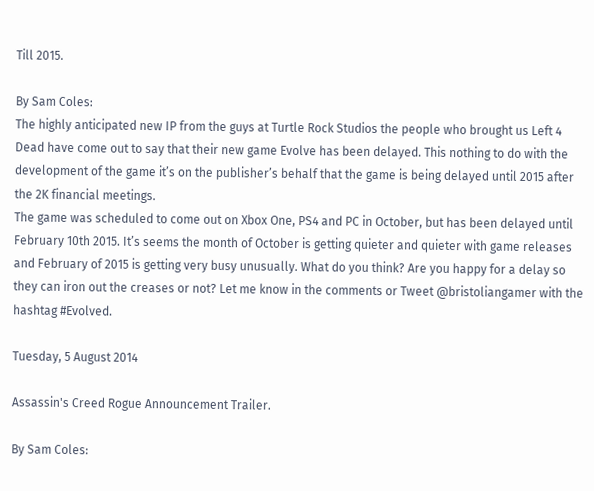Till 2015.

By Sam Coles:
The highly anticipated new IP from the guys at Turtle Rock Studios the people who brought us Left 4 Dead have come out to say that their new game Evolve has been delayed. This nothing to do with the development of the game it’s on the publisher’s behalf that the game is being delayed until 2015 after the 2K financial meetings.
The game was scheduled to come out on Xbox One, PS4 and PC in October, but has been delayed until February 10th 2015. It’s seems the month of October is getting quieter and quieter with game releases and February of 2015 is getting very busy unusually. What do you think? Are you happy for a delay so they can iron out the creases or not? Let me know in the comments or Tweet @bristoliangamer with the hashtag #Evolved.

Tuesday, 5 August 2014

Assassin's Creed Rogue Announcement Trailer.

By Sam Coles: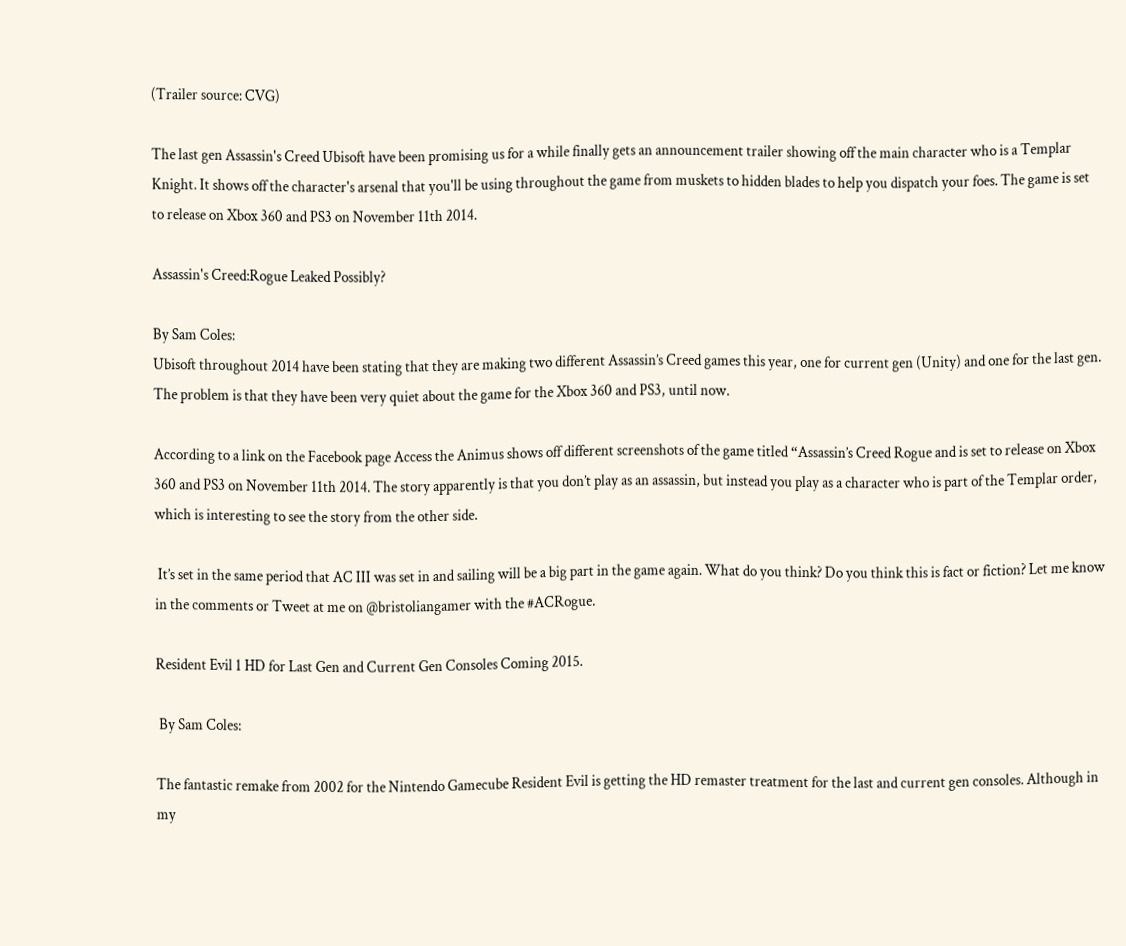(Trailer source: CVG)

The last gen Assassin's Creed Ubisoft have been promising us for a while finally gets an announcement trailer showing off the main character who is a Templar Knight. It shows off the character's arsenal that you'll be using throughout the game from muskets to hidden blades to help you dispatch your foes. The game is set to release on Xbox 360 and PS3 on November 11th 2014.

Assassin's Creed:Rogue Leaked Possibly?

By Sam Coles:
Ubisoft throughout 2014 have been stating that they are making two different Assassin’s Creed games this year, one for current gen (Unity) and one for the last gen. The problem is that they have been very quiet about the game for the Xbox 360 and PS3, until now.

According to a link on the Facebook page Access the Animus shows off different screenshots of the game titled “Assassin’s Creed Rogue and is set to release on Xbox 360 and PS3 on November 11th 2014. The story apparently is that you don’t play as an assassin, but instead you play as a character who is part of the Templar order, which is interesting to see the story from the other side.

 It’s set in the same period that AC III was set in and sailing will be a big part in the game again. What do you think? Do you think this is fact or fiction? Let me know in the comments or Tweet at me on @bristoliangamer with the #ACRogue.

Resident Evil 1 HD for Last Gen and Current Gen Consoles Coming 2015.

 By Sam Coles:

The fantastic remake from 2002 for the Nintendo Gamecube Resident Evil is getting the HD remaster treatment for the last and current gen consoles. Although in my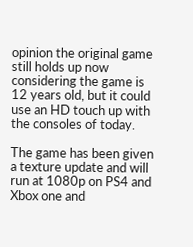opinion the original game still holds up now considering the game is 12 years old, but it could use an HD touch up with the consoles of today.

The game has been given a texture update and will run at 1080p on PS4 and Xbox one and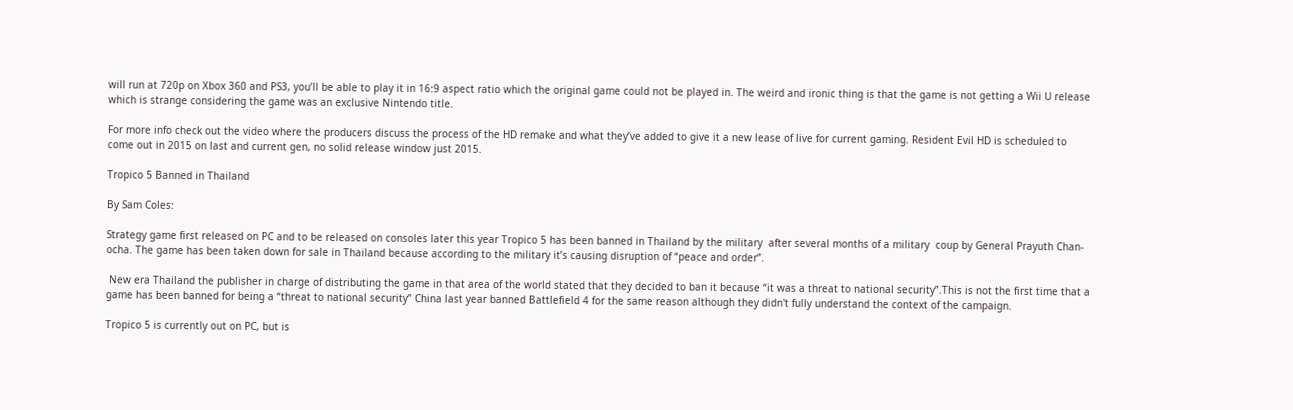will run at 720p on Xbox 360 and PS3, you’ll be able to play it in 16:9 aspect ratio which the original game could not be played in. The weird and ironic thing is that the game is not getting a Wii U release which is strange considering the game was an exclusive Nintendo title.

For more info check out the video where the producers discuss the process of the HD remake and what they’ve added to give it a new lease of live for current gaming. Resident Evil HD is scheduled to come out in 2015 on last and current gen, no solid release window just 2015.

Tropico 5 Banned in Thailand

By Sam Coles:

Strategy game first released on PC and to be released on consoles later this year Tropico 5 has been banned in Thailand by the military  after several months of a military  coup by General Prayuth Chan-ocha. The game has been taken down for sale in Thailand because according to the military it’s causing disruption of “peace and order”.

 New era Thailand the publisher in charge of distributing the game in that area of the world stated that they decided to ban it because “it was a threat to national security”.This is not the first time that a game has been banned for being a “threat to national security” China last year banned Battlefield 4 for the same reason although they didn't fully understand the context of the campaign.

Tropico 5 is currently out on PC, but is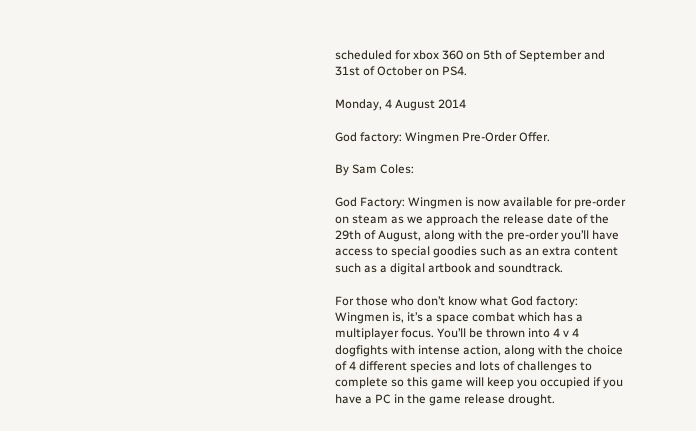scheduled for xbox 360 on 5th of September and 31st of October on PS4.

Monday, 4 August 2014

God factory: Wingmen Pre-Order Offer.

By Sam Coles:

God Factory: Wingmen is now available for pre-order on steam as we approach the release date of the 29th of August, along with the pre-order you’ll have access to special goodies such as an extra content such as a digital artbook and soundtrack.

For those who don’t know what God factory: Wingmen is, it’s a space combat which has a multiplayer focus. You’ll be thrown into 4 v 4 dogfights with intense action, along with the choice of 4 different species and lots of challenges to complete so this game will keep you occupied if you have a PC in the game release drought.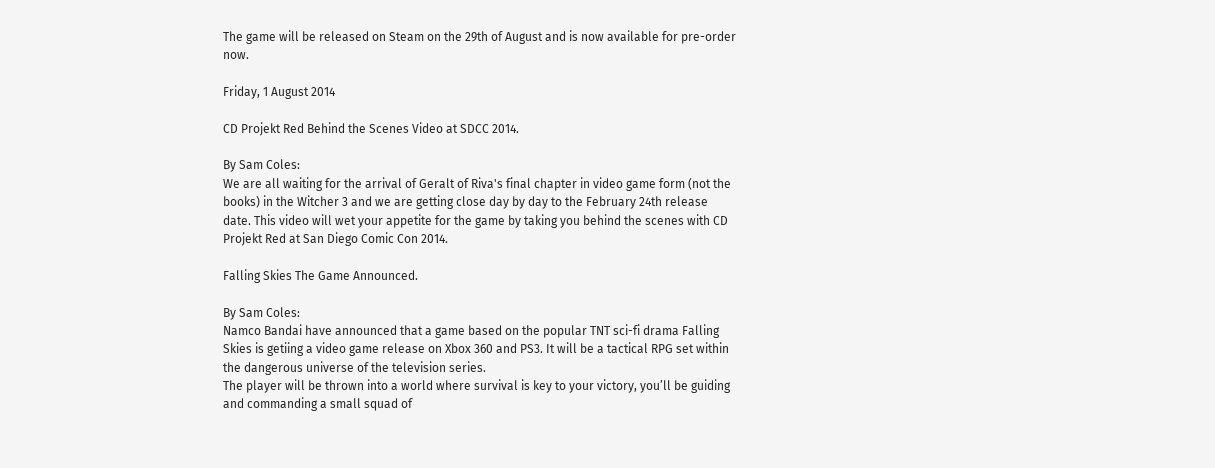The game will be released on Steam on the 29th of August and is now available for pre-order now.

Friday, 1 August 2014

CD Projekt Red Behind the Scenes Video at SDCC 2014.

By Sam Coles:
We are all waiting for the arrival of Geralt of Riva's final chapter in video game form (not the books) in the Witcher 3 and we are getting close day by day to the February 24th release date. This video will wet your appetite for the game by taking you behind the scenes with CD Projekt Red at San Diego Comic Con 2014.

Falling Skies The Game Announced.

By Sam Coles:
Namco Bandai have announced that a game based on the popular TNT sci-fi drama Falling Skies is getiing a video game release on Xbox 360 and PS3. It will be a tactical RPG set within the dangerous universe of the television series.
The player will be thrown into a world where survival is key to your victory, you’ll be guiding and commanding a small squad of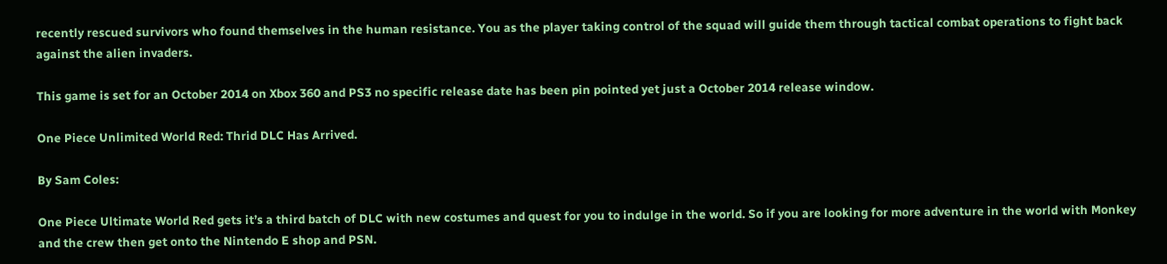recently rescued survivors who found themselves in the human resistance. You as the player taking control of the squad will guide them through tactical combat operations to fight back against the alien invaders.

This game is set for an October 2014 on Xbox 360 and PS3 no specific release date has been pin pointed yet just a October 2014 release window.

One Piece Unlimited World Red: Thrid DLC Has Arrived.

By Sam Coles:

One Piece Ultimate World Red gets it’s a third batch of DLC with new costumes and quest for you to indulge in the world. So if you are looking for more adventure in the world with Monkey and the crew then get onto the Nintendo E shop and PSN.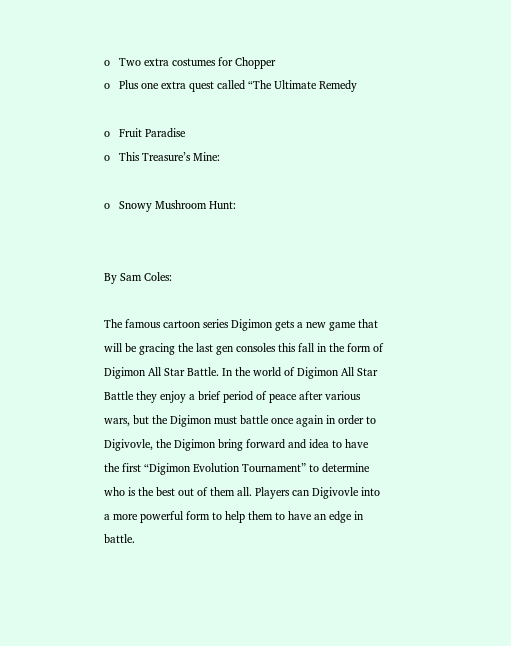o   Two extra costumes for Chopper
o   Plus one extra quest called “The Ultimate Remedy

o   Fruit Paradise
o   This Treasure’s Mine:

o   Snowy Mushroom Hunt:


By Sam Coles:

The famous cartoon series Digimon gets a new game that will be gracing the last gen consoles this fall in the form of Digimon All Star Battle. In the world of Digimon All Star Battle they enjoy a brief period of peace after various wars, but the Digimon must battle once again in order to Digivovle, the Digimon bring forward and idea to have the first “Digimon Evolution Tournament” to determine who is the best out of them all. Players can Digivovle into a more powerful form to help them to have an edge in battle.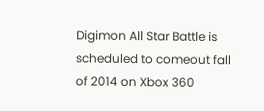Digimon All Star Battle is scheduled to comeout fall of 2014 on Xbox 360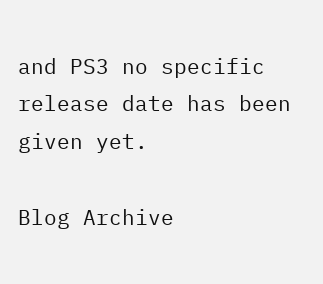and PS3 no specific release date has been given yet.

Blog Archive